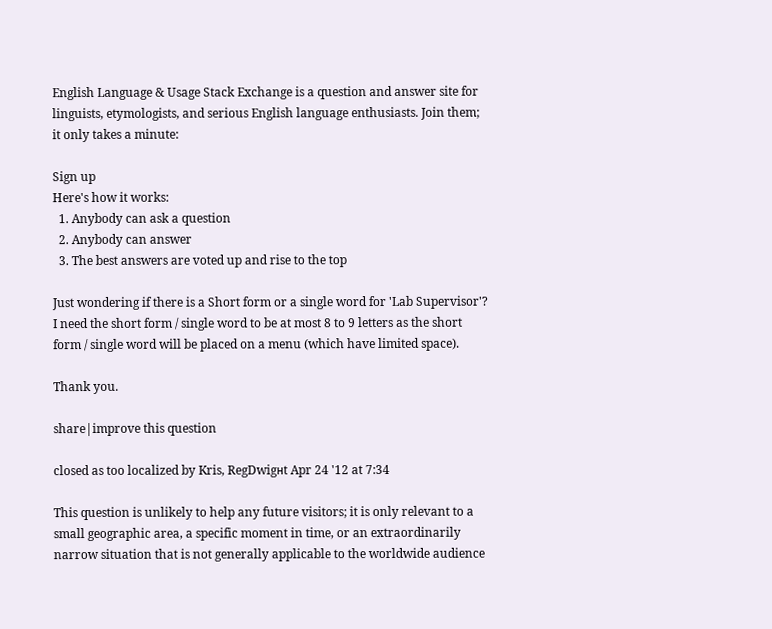English Language & Usage Stack Exchange is a question and answer site for linguists, etymologists, and serious English language enthusiasts. Join them; it only takes a minute:

Sign up
Here's how it works:
  1. Anybody can ask a question
  2. Anybody can answer
  3. The best answers are voted up and rise to the top

Just wondering if there is a Short form or a single word for 'Lab Supervisor'? I need the short form / single word to be at most 8 to 9 letters as the short form / single word will be placed on a menu (which have limited space).

Thank you.

share|improve this question

closed as too localized by Kris, RegDwigнt Apr 24 '12 at 7:34

This question is unlikely to help any future visitors; it is only relevant to a small geographic area, a specific moment in time, or an extraordinarily narrow situation that is not generally applicable to the worldwide audience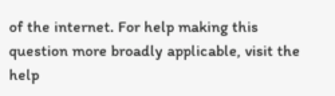of the internet. For help making this question more broadly applicable, visit the help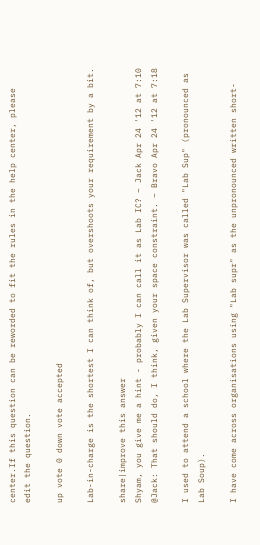center.If this question can be reworded to fit the rules in the help center, please edit the question.

up vote 0 down vote accepted

Lab-in-charge is the shortest I can think of, but overshoots your requirement by a bit.

share|improve this answer
Shyam, you give me a hint - probably I can call it as Lab IC? – Jack Apr 24 '12 at 7:10
@Jack: That should do, I think, given your space constraint. – Bravo Apr 24 '12 at 7:18

I used to attend a school where the Lab Supervisor was called "Lab Sup" (pronounced as Lab Soup).

I have come across organisations using "Lab supr" as the unpronounced written short-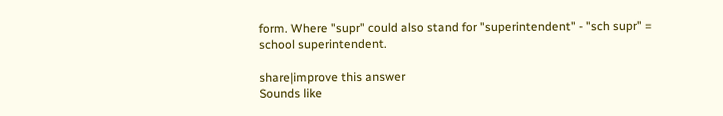form. Where "supr" could also stand for "superintendent" - "sch supr" = school superintendent.

share|improve this answer
Sounds like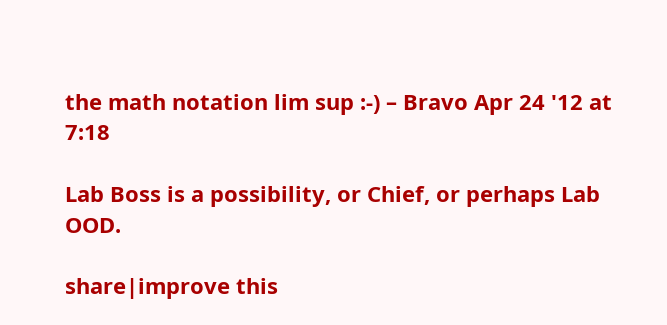the math notation lim sup :-) – Bravo Apr 24 '12 at 7:18

Lab Boss is a possibility, or Chief, or perhaps Lab OOD.

share|improve this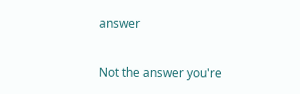answer

Not the answer you're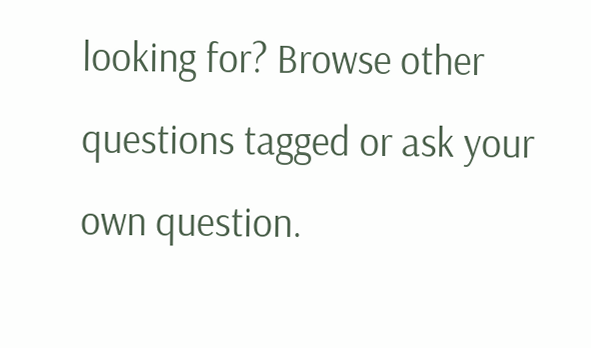looking for? Browse other questions tagged or ask your own question.